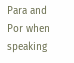Para and Por when speaking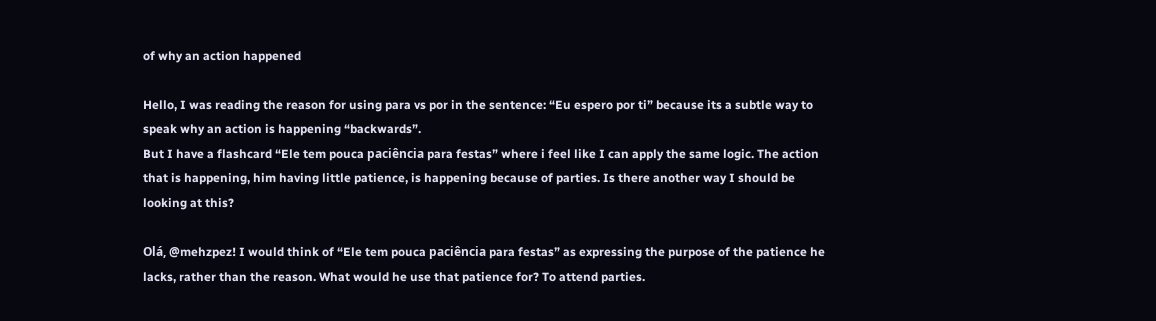of why an action happened

Hello, I was reading the reason for using para vs por in the sentence: “Eu espero por ti” because its a subtle way to speak why an action is happening “backwards”.
But I have a flashcard “Ele tem pouca paciência para festas” where i feel like I can apply the same logic. The action that is happening, him having little patience, is happening because of parties. Is there another way I should be looking at this?

Olá, @mehzpez! I would think of “Ele tem pouca paciência para festas” as expressing the purpose of the patience he lacks, rather than the reason. What would he use that patience for? To attend parties.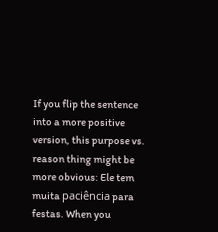If you flip the sentence into a more positive version, this purpose vs. reason thing might be more obvious: Ele tem muita paciência para festas. When you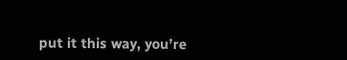put it this way, you’re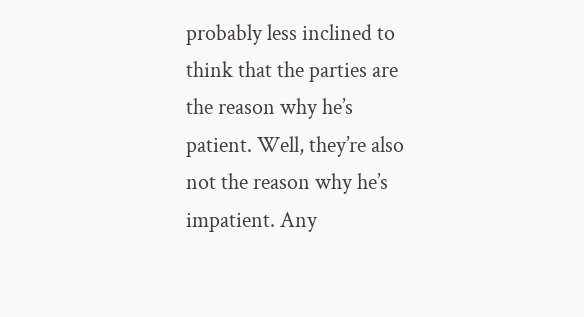probably less inclined to think that the parties are the reason why he’s patient. Well, they’re also not the reason why he’s impatient. Any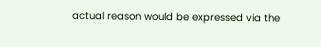actual reason would be expressed via the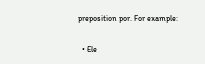preposition por. For example:

  • Ele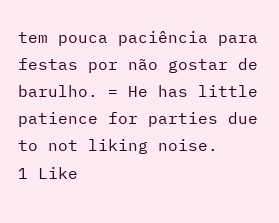tem pouca paciência para festas por não gostar de barulho. = He has little patience for parties due to not liking noise.
1 Like